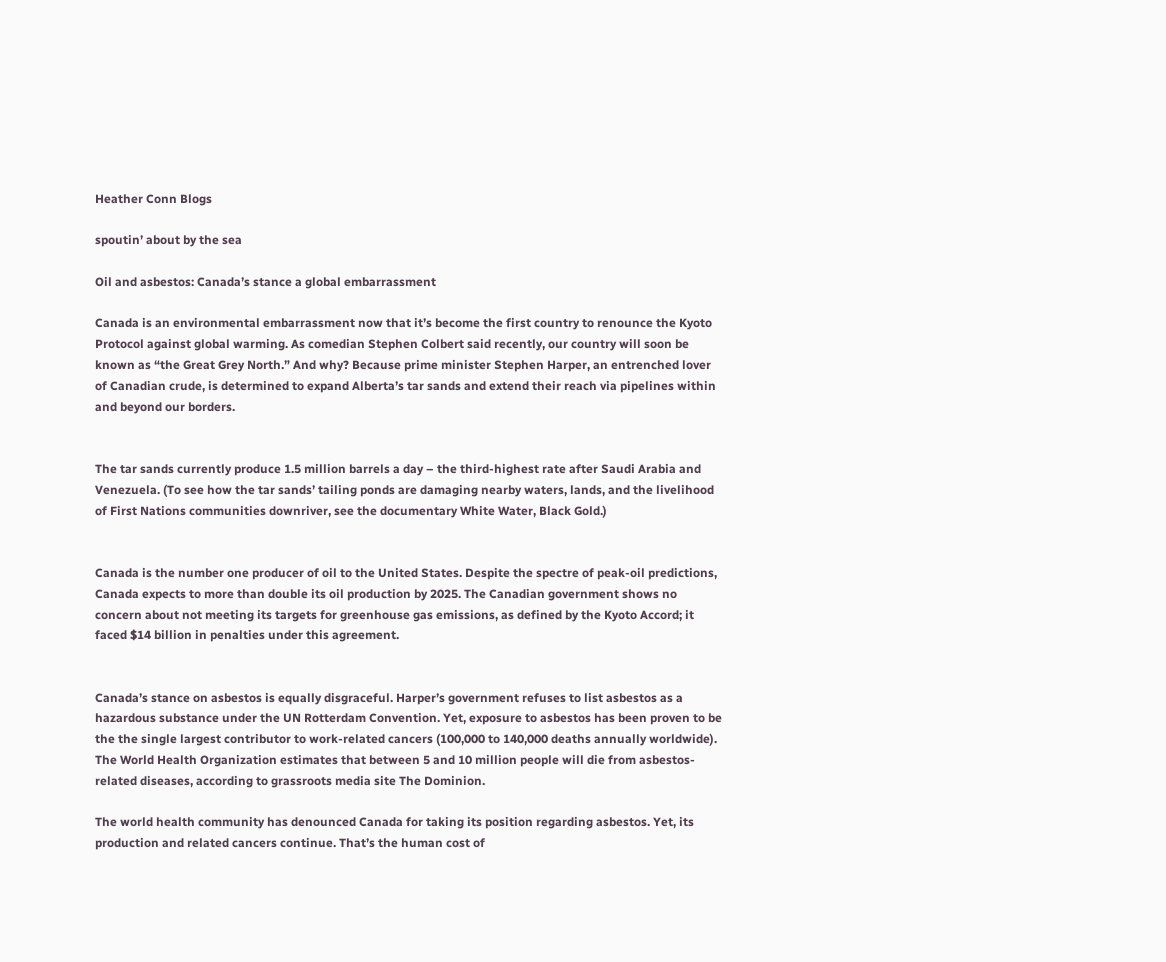Heather Conn Blogs

spoutin’ about by the sea

Oil and asbestos: Canada’s stance a global embarrassment

Canada is an environmental embarrassment now that it’s become the first country to renounce the Kyoto Protocol against global warming. As comedian Stephen Colbert said recently, our country will soon be known as “the Great Grey North.” And why? Because prime minister Stephen Harper, an entrenched lover of Canadian crude, is determined to expand Alberta’s tar sands and extend their reach via pipelines within and beyond our borders.


The tar sands currently produce 1.5 million barrels a day – the third-highest rate after Saudi Arabia and Venezuela. (To see how the tar sands’ tailing ponds are damaging nearby waters, lands, and the livelihood of First Nations communities downriver, see the documentary White Water, Black Gold.)


Canada is the number one producer of oil to the United States. Despite the spectre of peak-oil predictions, Canada expects to more than double its oil production by 2025. The Canadian government shows no concern about not meeting its targets for greenhouse gas emissions, as defined by the Kyoto Accord; it faced $14 billion in penalties under this agreement.


Canada’s stance on asbestos is equally disgraceful. Harper’s government refuses to list asbestos as a hazardous substance under the UN Rotterdam Convention. Yet, exposure to asbestos has been proven to be the the single largest contributor to work-related cancers (100,000 to 140,000 deaths annually worldwide). The World Health Organization estimates that between 5 and 10 million people will die from asbestos-related diseases, according to grassroots media site The Dominion.

The world health community has denounced Canada for taking its position regarding asbestos. Yet, its production and related cancers continue. That’s the human cost of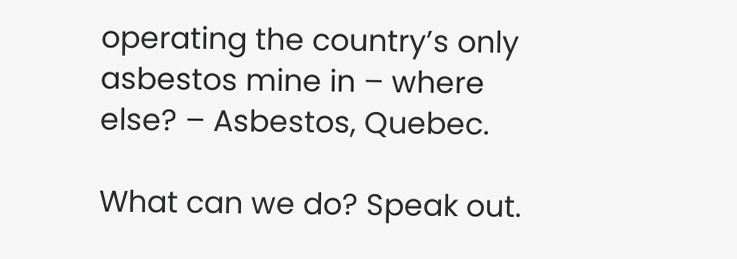operating the country’s only asbestos mine in – where else? – Asbestos, Quebec.

What can we do? Speak out.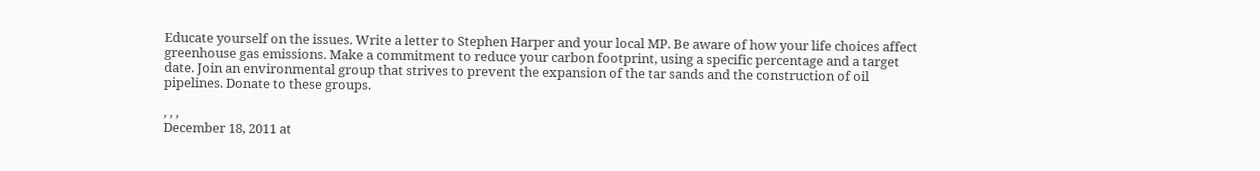Educate yourself on the issues. Write a letter to Stephen Harper and your local MP. Be aware of how your life choices affect greenhouse gas emissions. Make a commitment to reduce your carbon footprint, using a specific percentage and a target date. Join an environmental group that strives to prevent the expansion of the tar sands and the construction of oil pipelines. Donate to these groups.

, , ,
December 18, 2011 at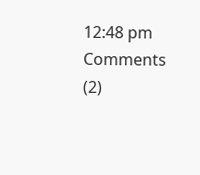12:48 pm Comments (2)